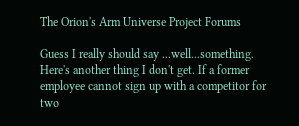The Orion's Arm Universe Project Forums

Guess I really should say ...well...something.
Here's another thing I don't get. If a former employee cannot sign up with a competitor for two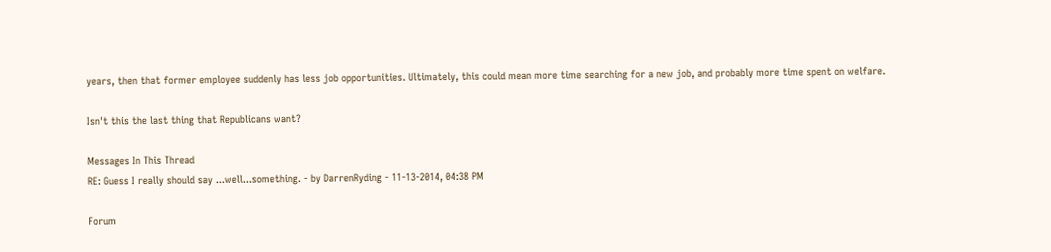years, then that former employee suddenly has less job opportunities. Ultimately, this could mean more time searching for a new job, and probably more time spent on welfare.

Isn't this the last thing that Republicans want?

Messages In This Thread
RE: Guess I really should say ...well...something. - by DarrenRyding - 11-13-2014, 04:38 PM

Forum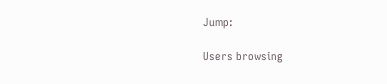Jump:

Users browsing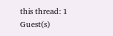this thread: 1 Guest(s)